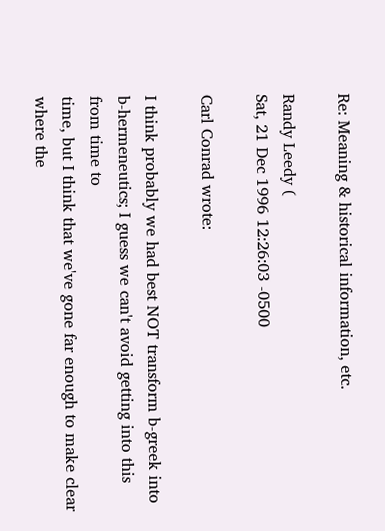Re: Meaning & historical information, etc.

Randy Leedy (
Sat, 21 Dec 1996 12:26:03 -0500

Carl Conrad wrote:

I think probably we had best NOT transform b-greek into
b-hermeneutics; I guess we can't avoid getting into this from time to
time, but I think that we've gone far enough to make clear where the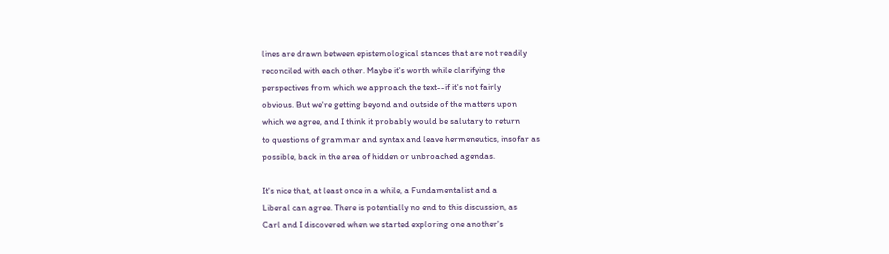lines are drawn between epistemological stances that are not readily
reconciled with each other. Maybe it's worth while clarifying the
perspectives from which we approach the text--if it's not fairly
obvious. But we're getting beyond and outside of the matters upon
which we agree, and I think it probably would be salutary to return
to questions of grammar and syntax and leave hermeneutics, insofar as
possible, back in the area of hidden or unbroached agendas.

It's nice that, at least once in a while, a Fundamentalist and a
Liberal can agree. There is potentially no end to this discussion, as
Carl and I discovered when we started exploring one another's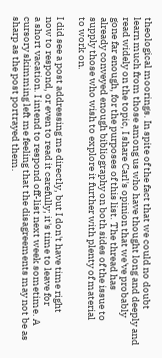theological moorings. In spite of the fact that we could no doubt
learn much from those among us who have thought long and deeply and
read widely on the topic, I share Carl's opinion that we've probably
gone far enough, for the purposes of this list. The thread has
already conveyed enough bibliography on both sides of the issue to
supply those who wish to explore it further with plenty of material
to work on.

I did see a post addressing me directly, but I don't have time right
now to respond, or even to read it carefully; it's time to leave for
a short vacation. I intend to respond off-list next week sometime. A
cursory skimming left me feeling that the disagreements may not be as
sharp as the post portrayed them.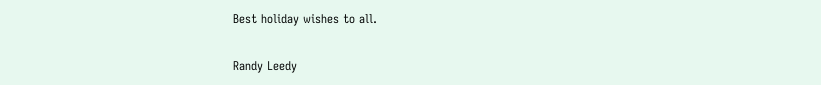Best holiday wishes to all.

Randy Leedy